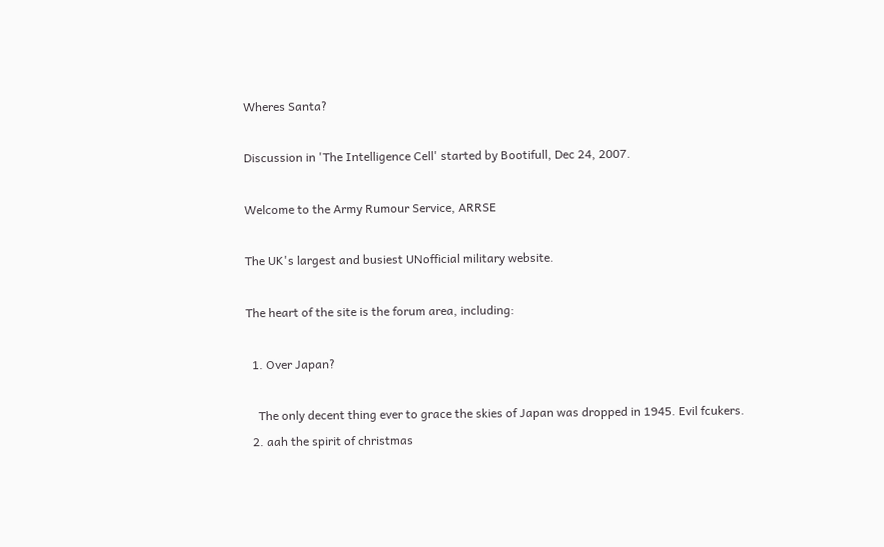Wheres Santa?

Discussion in 'The Intelligence Cell' started by Bootifull, Dec 24, 2007.

Welcome to the Army Rumour Service, ARRSE

The UK's largest and busiest UNofficial military website.

The heart of the site is the forum area, including:

  1. Over Japan?

    The only decent thing ever to grace the skies of Japan was dropped in 1945. Evil fcukers.
  2. aah the spirit of christmas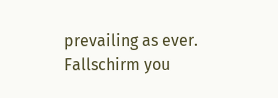prevailing as ever. Fallschirm you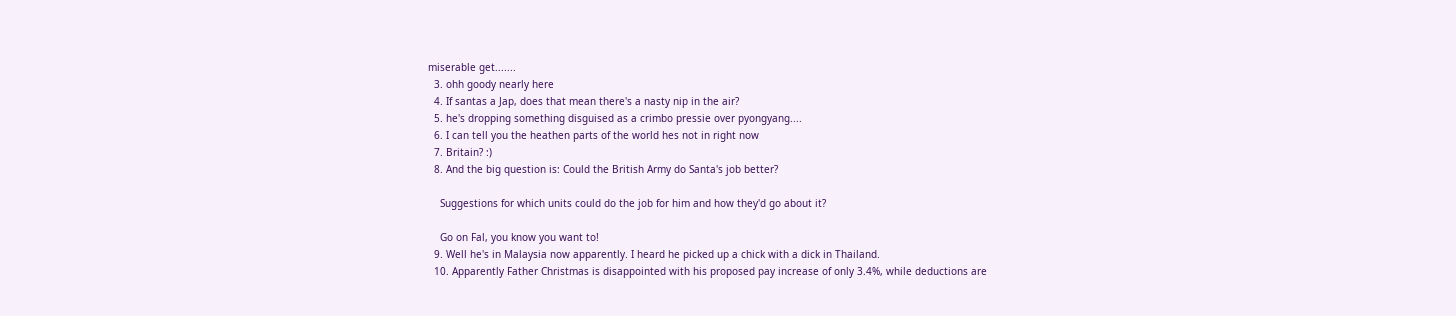miserable get.......
  3. ohh goody nearly here
  4. If santas a Jap, does that mean there's a nasty nip in the air?
  5. he's dropping something disguised as a crimbo pressie over pyongyang....
  6. I can tell you the heathen parts of the world hes not in right now
  7. Britain? :)
  8. And the big question is: Could the British Army do Santa's job better?

    Suggestions for which units could do the job for him and how they'd go about it?

    Go on Fal, you know you want to!
  9. Well he's in Malaysia now apparently. I heard he picked up a chick with a dick in Thailand.
  10. Apparently Father Christmas is disappointed with his proposed pay increase of only 3.4%, while deductions are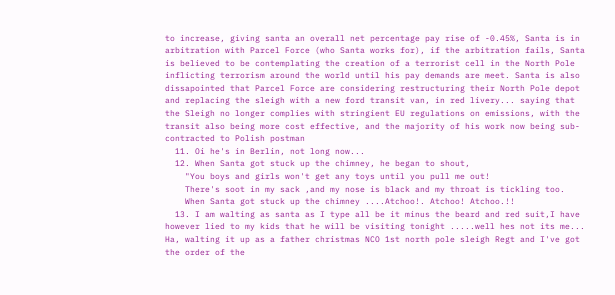to increase, giving santa an overall net percentage pay rise of -0.45%, Santa is in arbitration with Parcel Force (who Santa works for), if the arbitration fails, Santa is believed to be contemplating the creation of a terrorist cell in the North Pole inflicting terrorism around the world until his pay demands are meet. Santa is also dissapointed that Parcel Force are considering restructuring their North Pole depot and replacing the sleigh with a new ford transit van, in red livery... saying that the Sleigh no longer complies with stringient EU regulations on emissions, with the transit also being more cost effective, and the majority of his work now being sub-contracted to Polish postman
  11. Oi he's in Berlin, not long now...
  12. When Santa got stuck up the chimney, he began to shout,
    "You boys and girls won't get any toys until you pull me out!
    There's soot in my sack ,and my nose is black and my throat is tickling too.
    When Santa got stuck up the chimney ....Atchoo!. Atchoo! Atchoo.!!
  13. I am walting as santa as I type all be it minus the beard and red suit,I have however lied to my kids that he will be visiting tonight .....well hes not its me... Ha, walting it up as a father christmas NCO 1st north pole sleigh Regt and I've got the order of the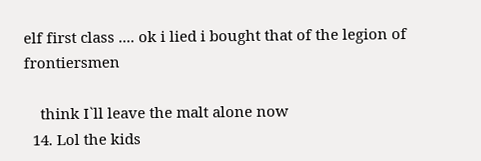elf first class .... ok i lied i bought that of the legion of frontiersmen

    think I`ll leave the malt alone now
  14. Lol the kids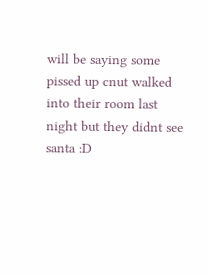will be saying some pissed up cnut walked into their room last night but they didnt see santa :D